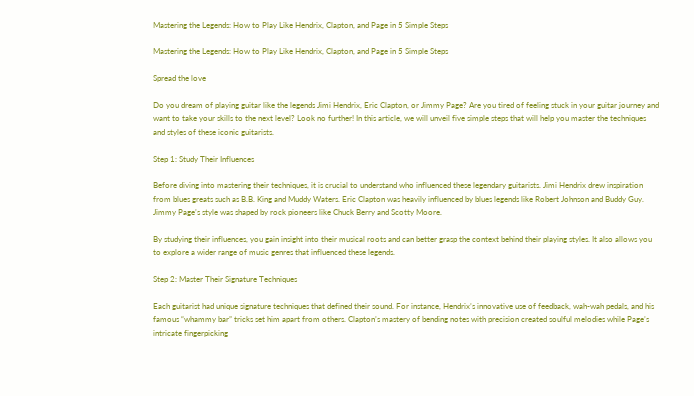Mastering the Legends: How to Play Like Hendrix, Clapton, and Page in 5 Simple Steps

Mastering the Legends: How to Play Like Hendrix, Clapton, and Page in 5 Simple Steps

Spread the love

Do you dream of playing guitar like the legends Jimi Hendrix, Eric Clapton, or Jimmy Page? Are you tired of feeling stuck in your guitar journey and want to take your skills to the next level? Look no further! In this article, we will unveil five simple steps that will help you master the techniques and styles of these iconic guitarists.

Step 1: Study Their Influences

Before diving into mastering their techniques, it is crucial to understand who influenced these legendary guitarists. Jimi Hendrix drew inspiration from blues greats such as B.B. King and Muddy Waters. Eric Clapton was heavily influenced by blues legends like Robert Johnson and Buddy Guy. Jimmy Page’s style was shaped by rock pioneers like Chuck Berry and Scotty Moore.

By studying their influences, you gain insight into their musical roots and can better grasp the context behind their playing styles. It also allows you to explore a wider range of music genres that influenced these legends.

Step 2: Master Their Signature Techniques

Each guitarist had unique signature techniques that defined their sound. For instance, Hendrix’s innovative use of feedback, wah-wah pedals, and his famous “whammy bar” tricks set him apart from others. Clapton’s mastery of bending notes with precision created soulful melodies while Page’s intricate fingerpicking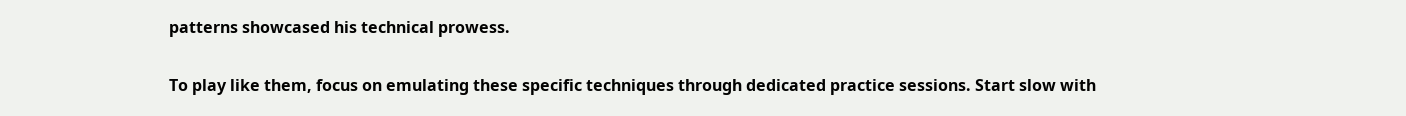patterns showcased his technical prowess.

To play like them, focus on emulating these specific techniques through dedicated practice sessions. Start slow with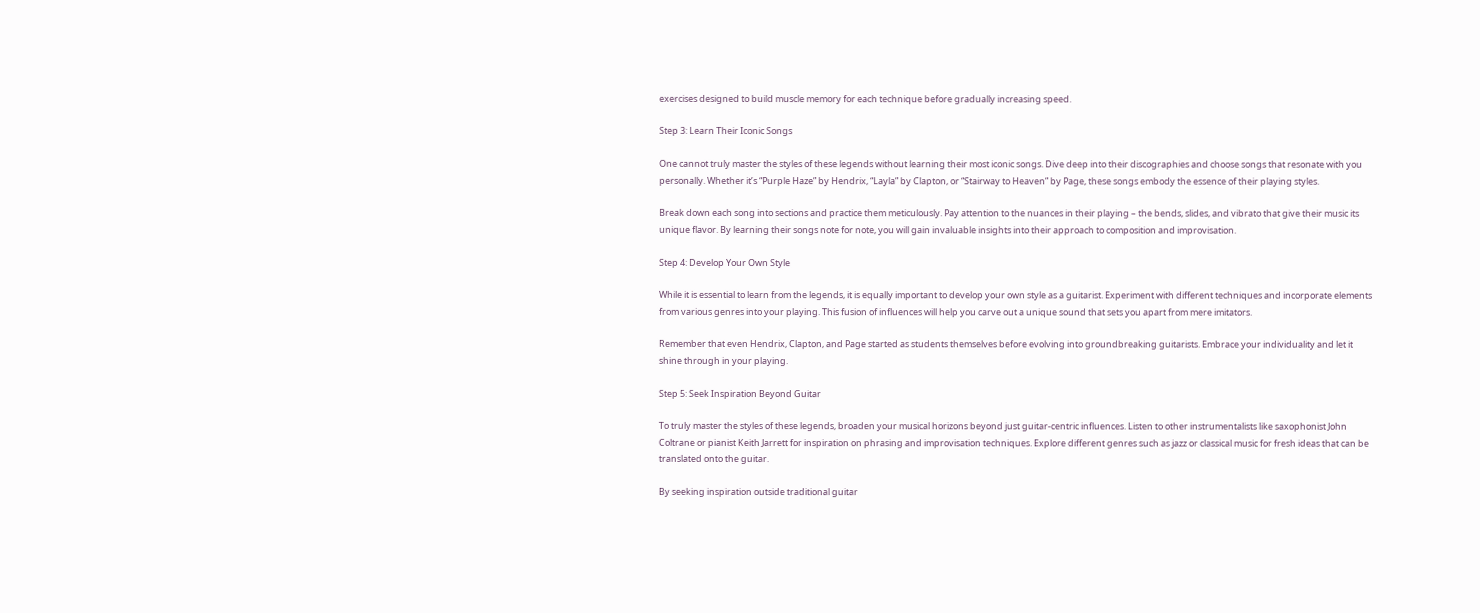exercises designed to build muscle memory for each technique before gradually increasing speed.

Step 3: Learn Their Iconic Songs

One cannot truly master the styles of these legends without learning their most iconic songs. Dive deep into their discographies and choose songs that resonate with you personally. Whether it’s “Purple Haze” by Hendrix, “Layla” by Clapton, or “Stairway to Heaven” by Page, these songs embody the essence of their playing styles.

Break down each song into sections and practice them meticulously. Pay attention to the nuances in their playing – the bends, slides, and vibrato that give their music its unique flavor. By learning their songs note for note, you will gain invaluable insights into their approach to composition and improvisation.

Step 4: Develop Your Own Style

While it is essential to learn from the legends, it is equally important to develop your own style as a guitarist. Experiment with different techniques and incorporate elements from various genres into your playing. This fusion of influences will help you carve out a unique sound that sets you apart from mere imitators.

Remember that even Hendrix, Clapton, and Page started as students themselves before evolving into groundbreaking guitarists. Embrace your individuality and let it shine through in your playing.

Step 5: Seek Inspiration Beyond Guitar

To truly master the styles of these legends, broaden your musical horizons beyond just guitar-centric influences. Listen to other instrumentalists like saxophonist John Coltrane or pianist Keith Jarrett for inspiration on phrasing and improvisation techniques. Explore different genres such as jazz or classical music for fresh ideas that can be translated onto the guitar.

By seeking inspiration outside traditional guitar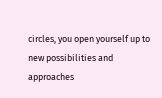circles, you open yourself up to new possibilities and approaches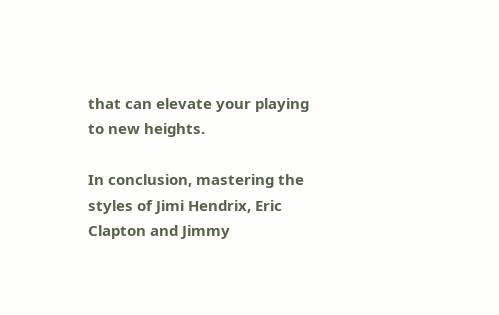that can elevate your playing to new heights.

In conclusion, mastering the styles of Jimi Hendrix, Eric Clapton and Jimmy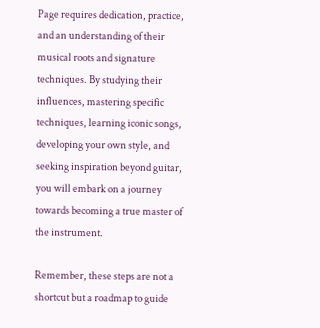Page requires dedication, practice, and an understanding of their musical roots and signature techniques. By studying their influences, mastering specific techniques, learning iconic songs, developing your own style, and seeking inspiration beyond guitar, you will embark on a journey towards becoming a true master of the instrument.

Remember, these steps are not a shortcut but a roadmap to guide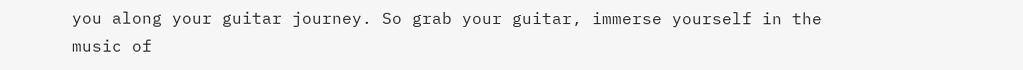you along your guitar journey. So grab your guitar, immerse yourself in the music of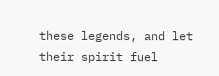these legends, and let their spirit fuel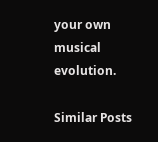your own musical evolution.

Similar Posts